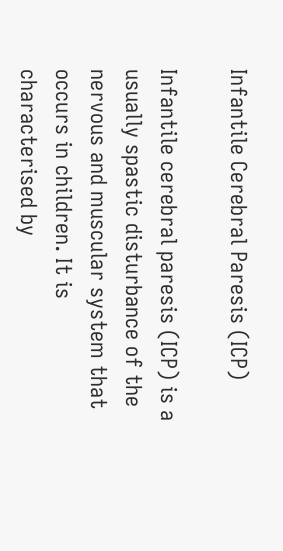Infantile Cerebral Paresis (ICP)

Infantile cerebral paresis (ICP) is a usually spastic disturbance of the nervous and muscular system that occurs in children. It is characterised by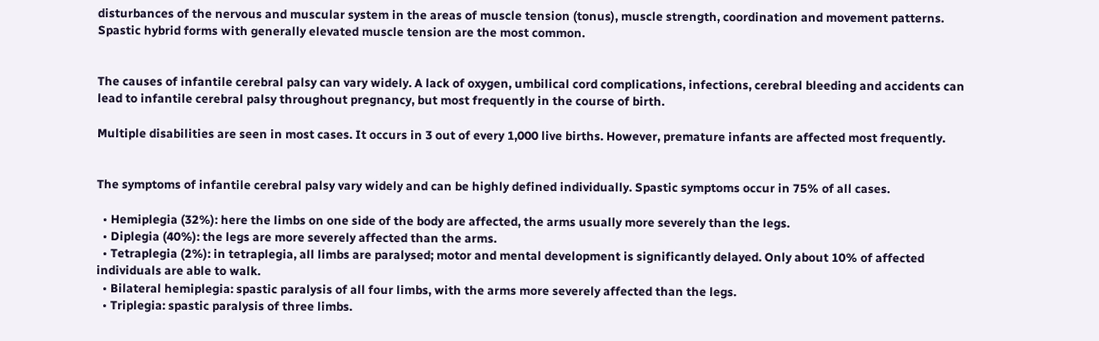disturbances of the nervous and muscular system in the areas of muscle tension (tonus), muscle strength, coordination and movement patterns. Spastic hybrid forms with generally elevated muscle tension are the most common.


The causes of infantile cerebral palsy can vary widely. A lack of oxygen, umbilical cord complications, infections, cerebral bleeding and accidents can lead to infantile cerebral palsy throughout pregnancy, but most frequently in the course of birth.

Multiple disabilities are seen in most cases. It occurs in 3 out of every 1,000 live births. However, premature infants are affected most frequently.


The symptoms of infantile cerebral palsy vary widely and can be highly defined individually. Spastic symptoms occur in 75% of all cases.

  • Hemiplegia (32%): here the limbs on one side of the body are affected, the arms usually more severely than the legs.
  • Diplegia (40%): the legs are more severely affected than the arms.
  • Tetraplegia (2%): in tetraplegia, all limbs are paralysed; motor and mental development is significantly delayed. Only about 10% of affected individuals are able to walk.
  • Bilateral hemiplegia: spastic paralysis of all four limbs, with the arms more severely affected than the legs.
  • Triplegia: spastic paralysis of three limbs.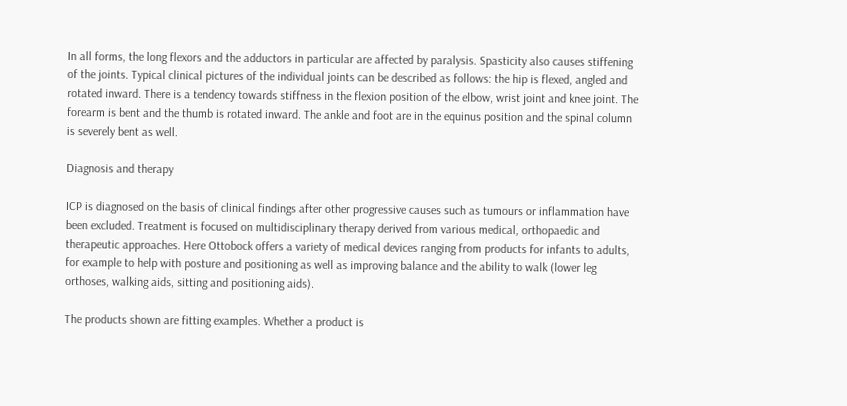In all forms, the long flexors and the adductors in particular are affected by paralysis. Spasticity also causes stiffening of the joints. Typical clinical pictures of the individual joints can be described as follows: the hip is flexed, angled and rotated inward. There is a tendency towards stiffness in the flexion position of the elbow, wrist joint and knee joint. The forearm is bent and the thumb is rotated inward. The ankle and foot are in the equinus position and the spinal column is severely bent as well.

Diagnosis and therapy

ICP is diagnosed on the basis of clinical findings after other progressive causes such as tumours or inflammation have been excluded. Treatment is focused on multidisciplinary therapy derived from various medical, orthopaedic and therapeutic approaches. Here Ottobock offers a variety of medical devices ranging from products for infants to adults, for example to help with posture and positioning as well as improving balance and the ability to walk (lower leg orthoses, walking aids, sitting and positioning aids).

The products shown are fitting examples. Whether a product is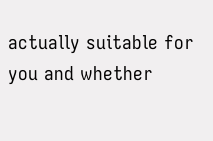actually suitable for you and whether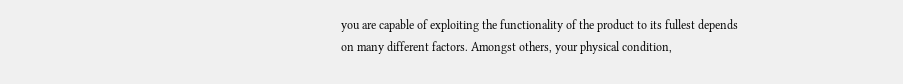you are capable of exploiting the functionality of the product to its fullest depends on many different factors. Amongst others, your physical condition,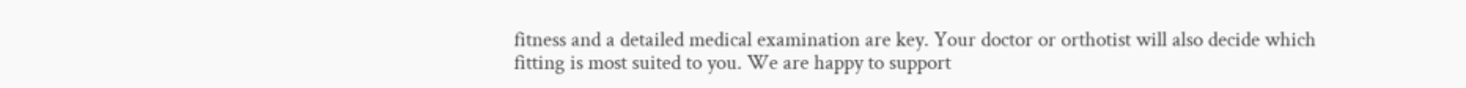fitness and a detailed medical examination are key. Your doctor or orthotist will also decide which fitting is most suited to you. We are happy to support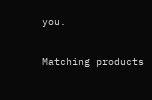you.

Matching products